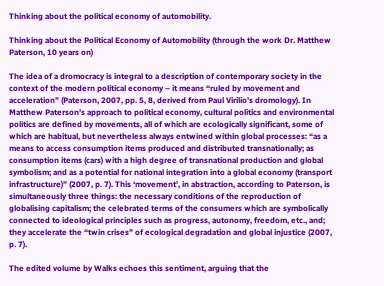Thinking about the political economy of automobility.

Thinking about the Political Economy of Automobility (through the work Dr. Matthew Paterson, 10 years on)

The idea of a dromocracy is integral to a description of contemporary society in the context of the modern political economy – it means “ruled by movement and acceleration” (Paterson, 2007, pp. 5, 8, derived from Paul Virilio’s dromology). In Matthew Paterson’s approach to political economy, cultural politics and environmental politics are defined by movements, all of which are ecologically significant, some of which are habitual, but nevertheless always entwined within global processes: “as a means to access consumption items produced and distributed transnationally; as consumption items (cars) with a high degree of transnational production and global symbolism; and as a potential for national integration into a global economy (transport infrastructure)” (2007, p. 7). This ‘movement’, in abstraction, according to Paterson, is simultaneously three things: the necessary conditions of the reproduction of globalising capitalism; the celebrated terms of the consumers which are symbolically connected to ideological principles such as progress, autonomy, freedom, etc., and; they accelerate the “twin crises” of ecological degradation and global injustice (2007, p. 7).

The edited volume by Walks echoes this sentiment, arguing that the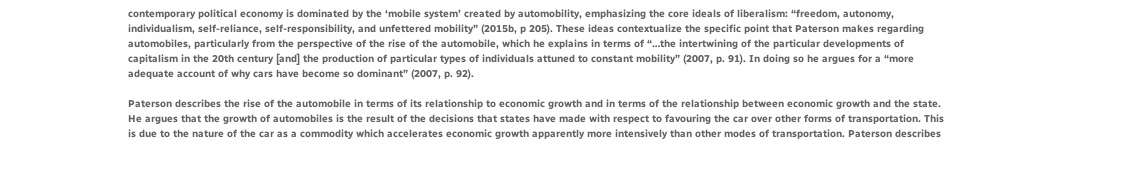contemporary political economy is dominated by the ‘mobile system’ created by automobility, emphasizing the core ideals of liberalism: “freedom, autonomy, individualism, self-reliance, self-responsibility, and unfettered mobility” (2015b, p 205). These ideas contextualize the specific point that Paterson makes regarding automobiles, particularly from the perspective of the rise of the automobile, which he explains in terms of “…the intertwining of the particular developments of capitalism in the 20th century [and] the production of particular types of individuals attuned to constant mobility” (2007, p. 91). In doing so he argues for a “more adequate account of why cars have become so dominant” (2007, p. 92).

Paterson describes the rise of the automobile in terms of its relationship to economic growth and in terms of the relationship between economic growth and the state. He argues that the growth of automobiles is the result of the decisions that states have made with respect to favouring the car over other forms of transportation. This is due to the nature of the car as a commodity which accelerates economic growth apparently more intensively than other modes of transportation. Paterson describes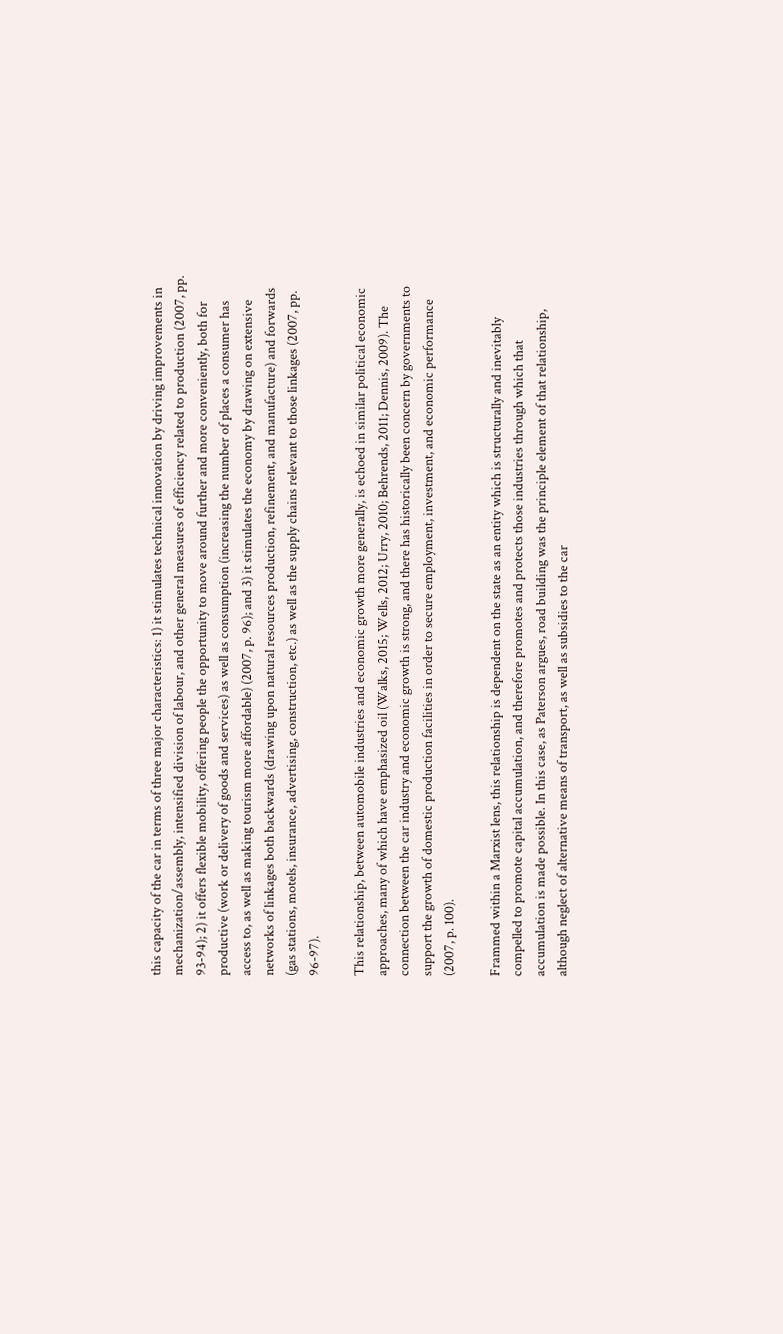this capacity of the car in terms of three major characteristics: 1) it stimulates technical innovation by driving improvements in mechanization/assembly, intensified division of labour, and other general measures of efficiency related to production (2007, pp. 93-94); 2) it offers flexible mobility, offering people the opportunity to move around further and more conveniently, both for productive (work or delivery of goods and services) as well as consumption (increasing the number of places a consumer has access to, as well as making tourism more affordable) (2007, p. 96); and 3) it stimulates the economy by drawing on extensive networks of linkages both backwards (drawing upon natural resources production, refinement, and manufacture) and forwards (gas stations, motels, insurance, advertising, construction, etc.) as well as the supply chains relevant to those linkages (2007, pp. 96-97).

This relationship, between automobile industries and economic growth more generally, is echoed in similar political economic approaches, many of which have emphasized oil (Walks, 2015; Wells, 2012; Urry, 2010; Behrends, 2011; Dennis, 2009). The connection between the car industry and economic growth is strong, and there has historically been concern by governments to support the growth of domestic production facilities in order to secure employment, investment, and economic performance (2007, p. 100).

Frammed within a Marxist lens, this relationship is dependent on the state as an entity which is structurally and inevitably compelled to promote capital accumulation, and therefore promotes and protects those industries through which that accumulation is made possible. In this case, as Paterson argues, road building was the principle element of that relationship, although neglect of alternative means of transport, as well as subsidies to the car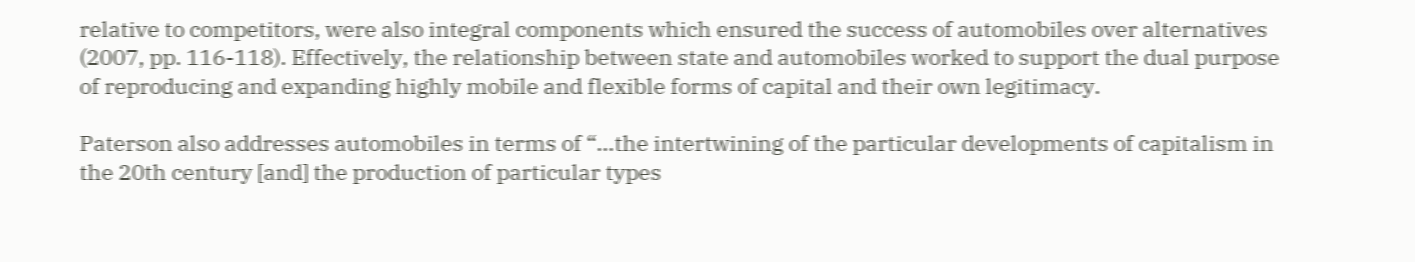relative to competitors, were also integral components which ensured the success of automobiles over alternatives (2007, pp. 116-118). Effectively, the relationship between state and automobiles worked to support the dual purpose of reproducing and expanding highly mobile and flexible forms of capital and their own legitimacy.

Paterson also addresses automobiles in terms of “…the intertwining of the particular developments of capitalism in the 20th century [and] the production of particular types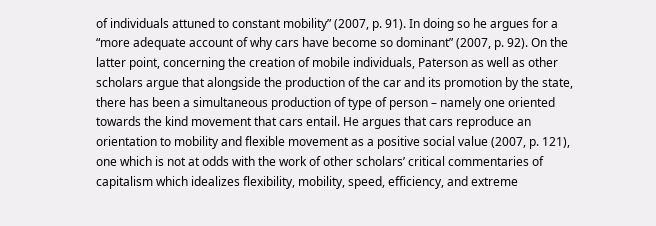of individuals attuned to constant mobility” (2007, p. 91). In doing so he argues for a “more adequate account of why cars have become so dominant” (2007, p. 92). On the latter point, concerning the creation of mobile individuals, Paterson as well as other scholars argue that alongside the production of the car and its promotion by the state, there has been a simultaneous production of type of person – namely one oriented towards the kind movement that cars entail. He argues that cars reproduce an orientation to mobility and flexible movement as a positive social value (2007, p. 121), one which is not at odds with the work of other scholars’ critical commentaries of capitalism which idealizes flexibility, mobility, speed, efficiency, and extreme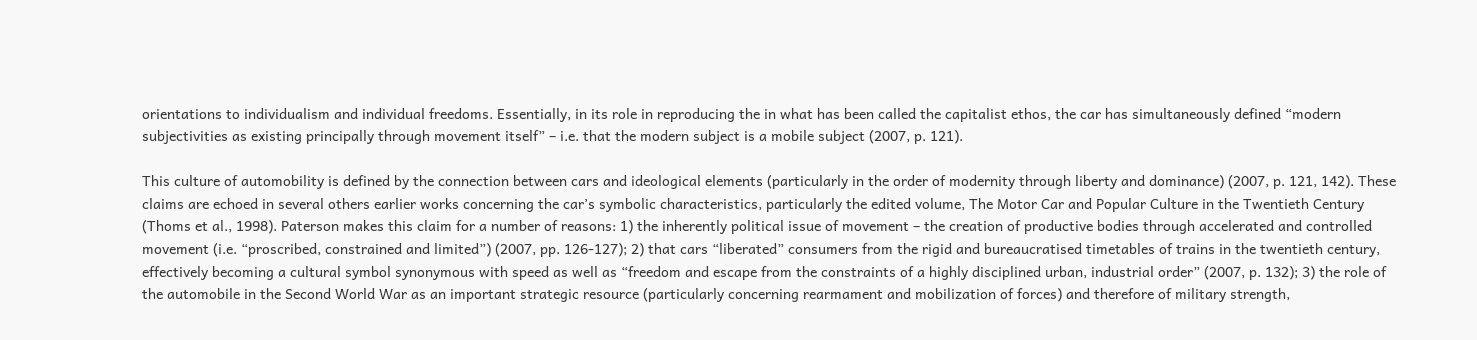orientations to individualism and individual freedoms. Essentially, in its role in reproducing the in what has been called the capitalist ethos, the car has simultaneously defined “modern subjectivities as existing principally through movement itself” – i.e. that the modern subject is a mobile subject (2007, p. 121).

This culture of automobility is defined by the connection between cars and ideological elements (particularly in the order of modernity through liberty and dominance) (2007, p. 121, 142). These claims are echoed in several others earlier works concerning the car’s symbolic characteristics, particularly the edited volume, The Motor Car and Popular Culture in the Twentieth Century (Thoms et al., 1998). Paterson makes this claim for a number of reasons: 1) the inherently political issue of movement – the creation of productive bodies through accelerated and controlled movement (i.e. “proscribed, constrained and limited”) (2007, pp. 126-127); 2) that cars “liberated” consumers from the rigid and bureaucratised timetables of trains in the twentieth century, effectively becoming a cultural symbol synonymous with speed as well as “freedom and escape from the constraints of a highly disciplined urban, industrial order” (2007, p. 132); 3) the role of the automobile in the Second World War as an important strategic resource (particularly concerning rearmament and mobilization of forces) and therefore of military strength,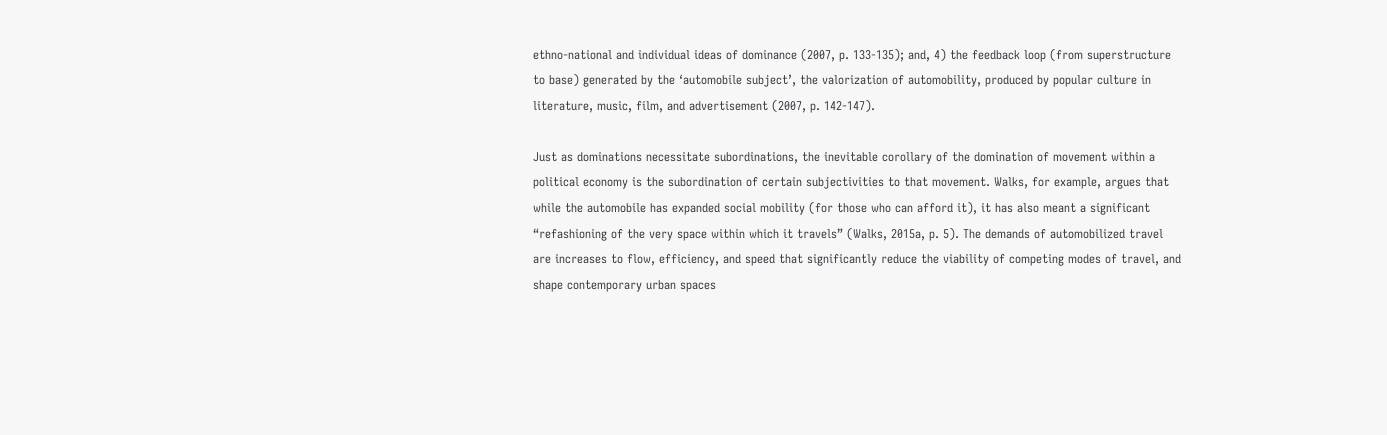ethno-national and individual ideas of dominance (2007, p. 133-135); and, 4) the feedback loop (from superstructure to base) generated by the ‘automobile subject’, the valorization of automobility, produced by popular culture in literature, music, film, and advertisement (2007, p. 142-147).

Just as dominations necessitate subordinations, the inevitable corollary of the domination of movement within a political economy is the subordination of certain subjectivities to that movement. Walks, for example, argues that while the automobile has expanded social mobility (for those who can afford it), it has also meant a significant “refashioning of the very space within which it travels” (Walks, 2015a, p. 5). The demands of automobilized travel are increases to flow, efficiency, and speed that significantly reduce the viability of competing modes of travel, and shape contemporary urban spaces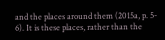and the places around them (2015a, p. 5- 6). It is these places, rather than the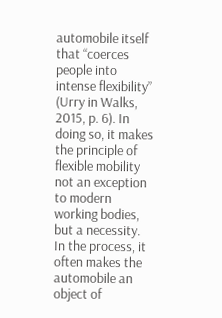automobile itself that “coerces people into intense flexibility” (Urry in Walks, 2015, p. 6). In doing so, it makes the principle of flexible mobility not an exception to modern working bodies, but a necessity. In the process, it often makes the automobile an object of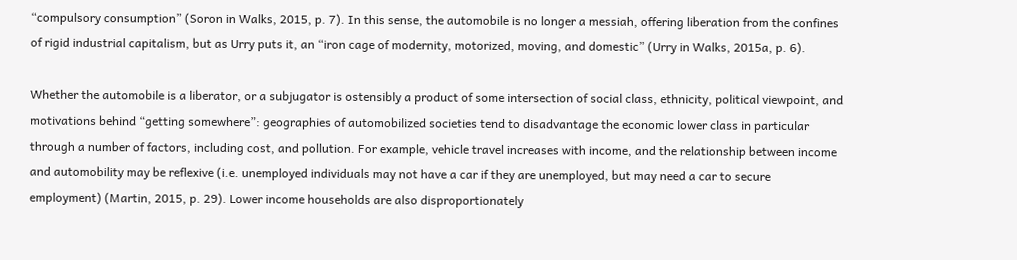“compulsory consumption” (Soron in Walks, 2015, p. 7). In this sense, the automobile is no longer a messiah, offering liberation from the confines of rigid industrial capitalism, but as Urry puts it, an “iron cage of modernity, motorized, moving, and domestic” (Urry in Walks, 2015a, p. 6).

Whether the automobile is a liberator, or a subjugator is ostensibly a product of some intersection of social class, ethnicity, political viewpoint, and motivations behind “getting somewhere”: geographies of automobilized societies tend to disadvantage the economic lower class in particular through a number of factors, including cost, and pollution. For example, vehicle travel increases with income, and the relationship between income and automobility may be reflexive (i.e. unemployed individuals may not have a car if they are unemployed, but may need a car to secure employment) (Martin, 2015, p. 29). Lower income households are also disproportionately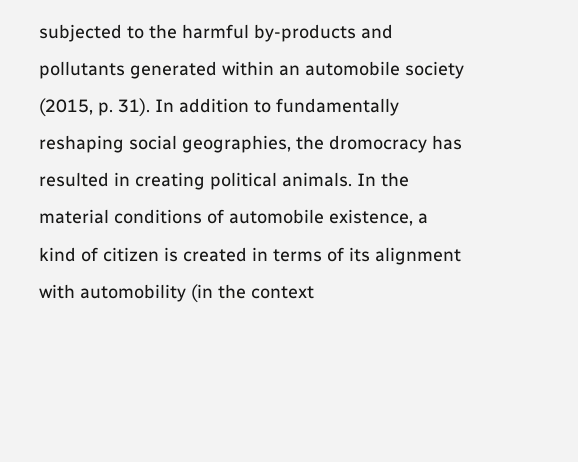subjected to the harmful by-products and pollutants generated within an automobile society (2015, p. 31). In addition to fundamentally reshaping social geographies, the dromocracy has resulted in creating political animals. In the material conditions of automobile existence, a kind of citizen is created in terms of its alignment with automobility (in the context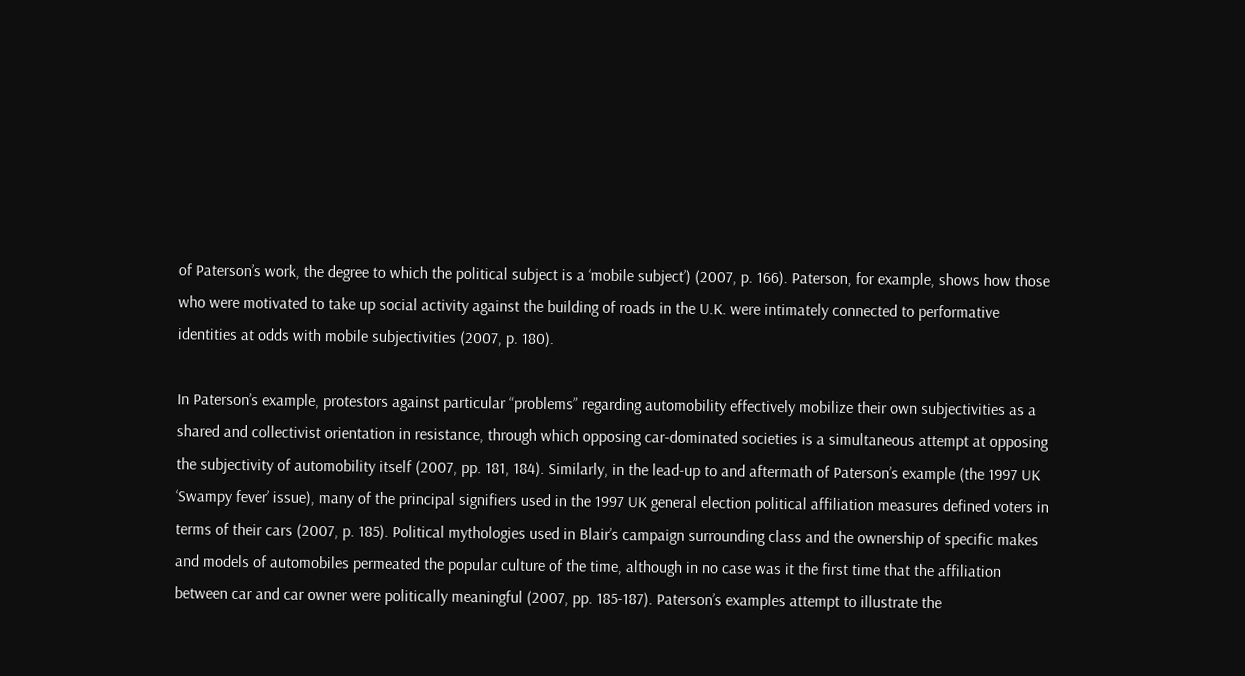of Paterson’s work, the degree to which the political subject is a ‘mobile subject’) (2007, p. 166). Paterson, for example, shows how those who were motivated to take up social activity against the building of roads in the U.K. were intimately connected to performative identities at odds with mobile subjectivities (2007, p. 180).

In Paterson’s example, protestors against particular “problems” regarding automobility effectively mobilize their own subjectivities as a shared and collectivist orientation in resistance, through which opposing car-dominated societies is a simultaneous attempt at opposing the subjectivity of automobility itself (2007, pp. 181, 184). Similarly, in the lead-up to and aftermath of Paterson’s example (the 1997 UK ‘Swampy fever’ issue), many of the principal signifiers used in the 1997 UK general election political affiliation measures defined voters in terms of their cars (2007, p. 185). Political mythologies used in Blair’s campaign surrounding class and the ownership of specific makes and models of automobiles permeated the popular culture of the time, although in no case was it the first time that the affiliation between car and car owner were politically meaningful (2007, pp. 185-187). Paterson’s examples attempt to illustrate the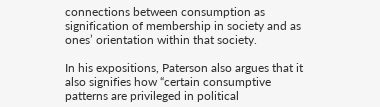connections between consumption as signification of membership in society and as ones’ orientation within that society.

In his expositions, Paterson also argues that it also signifies how “certain consumptive patterns are privileged in political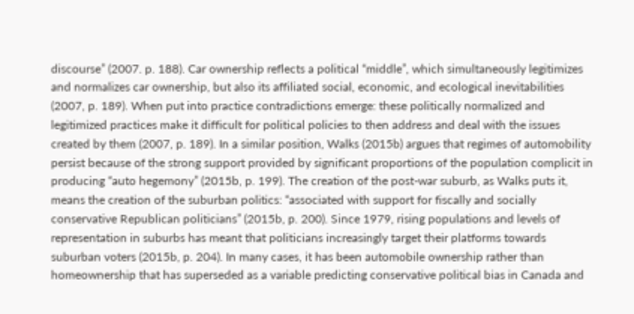discourse” (2007. p. 188). Car ownership reflects a political “middle”, which simultaneously legitimizes and normalizes car ownership, but also its affiliated social, economic, and ecological inevitabilities (2007, p. 189). When put into practice contradictions emerge: these politically normalized and legitimized practices make it difficult for political policies to then address and deal with the issues created by them (2007, p. 189). In a similar position, Walks (2015b) argues that regimes of automobility persist because of the strong support provided by significant proportions of the population complicit in producing “auto hegemony” (2015b, p. 199). The creation of the post-war suburb, as Walks puts it, means the creation of the suburban politics: “associated with support for fiscally and socially conservative Republican politicians” (2015b, p. 200). Since 1979, rising populations and levels of representation in suburbs has meant that politicians increasingly target their platforms towards suburban voters (2015b, p. 204). In many cases, it has been automobile ownership rather than homeownership that has superseded as a variable predicting conservative political bias in Canada and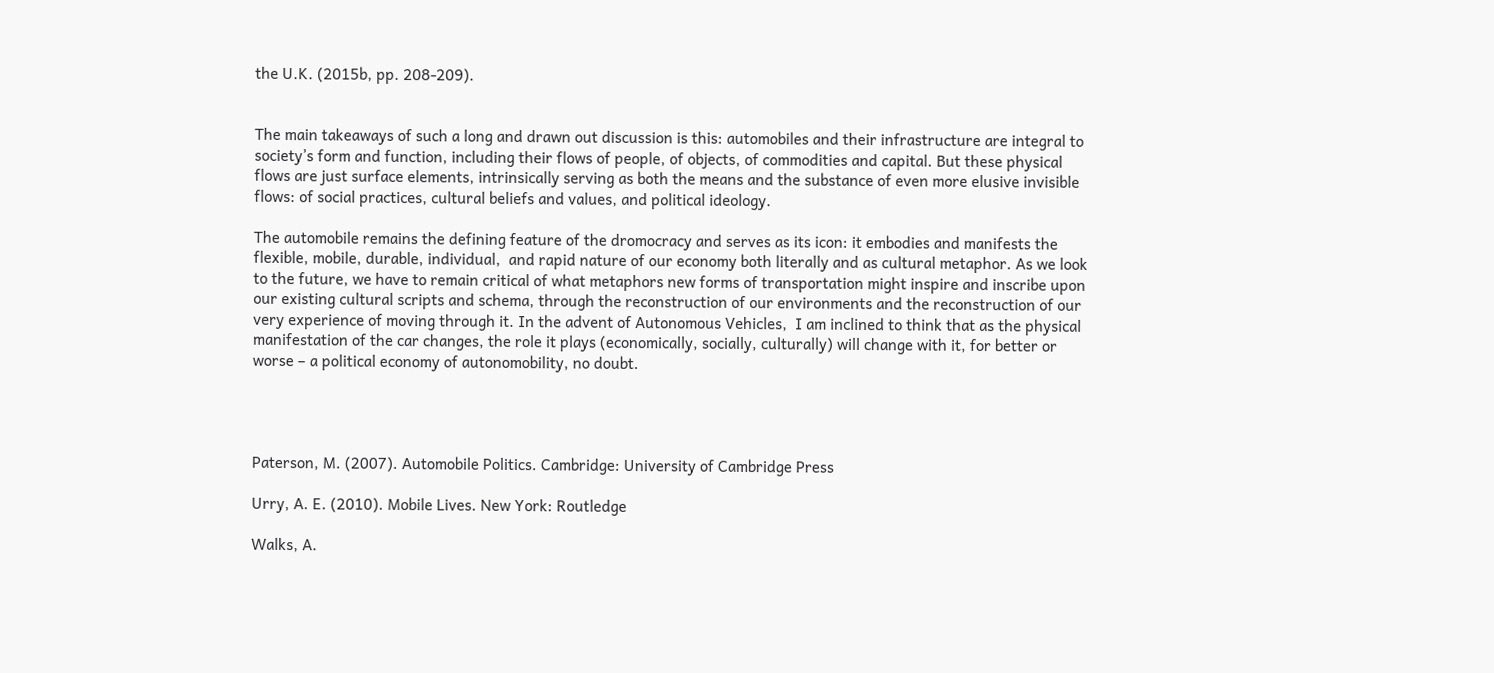the U.K. (2015b, pp. 208-209).


The main takeaways of such a long and drawn out discussion is this: automobiles and their infrastructure are integral to society’s form and function, including their flows of people, of objects, of commodities and capital. But these physical flows are just surface elements, intrinsically serving as both the means and the substance of even more elusive invisible flows: of social practices, cultural beliefs and values, and political ideology.

The automobile remains the defining feature of the dromocracy and serves as its icon: it embodies and manifests the flexible, mobile, durable, individual,  and rapid nature of our economy both literally and as cultural metaphor. As we look to the future, we have to remain critical of what metaphors new forms of transportation might inspire and inscribe upon our existing cultural scripts and schema, through the reconstruction of our environments and the reconstruction of our very experience of moving through it. In the advent of Autonomous Vehicles,  I am inclined to think that as the physical manifestation of the car changes, the role it plays (economically, socially, culturally) will change with it, for better or worse – a political economy of autonomobility, no doubt.




Paterson, M. (2007). Automobile Politics. Cambridge: University of Cambridge Press

Urry, A. E. (2010). Mobile Lives. New York: Routledge

Walks, A.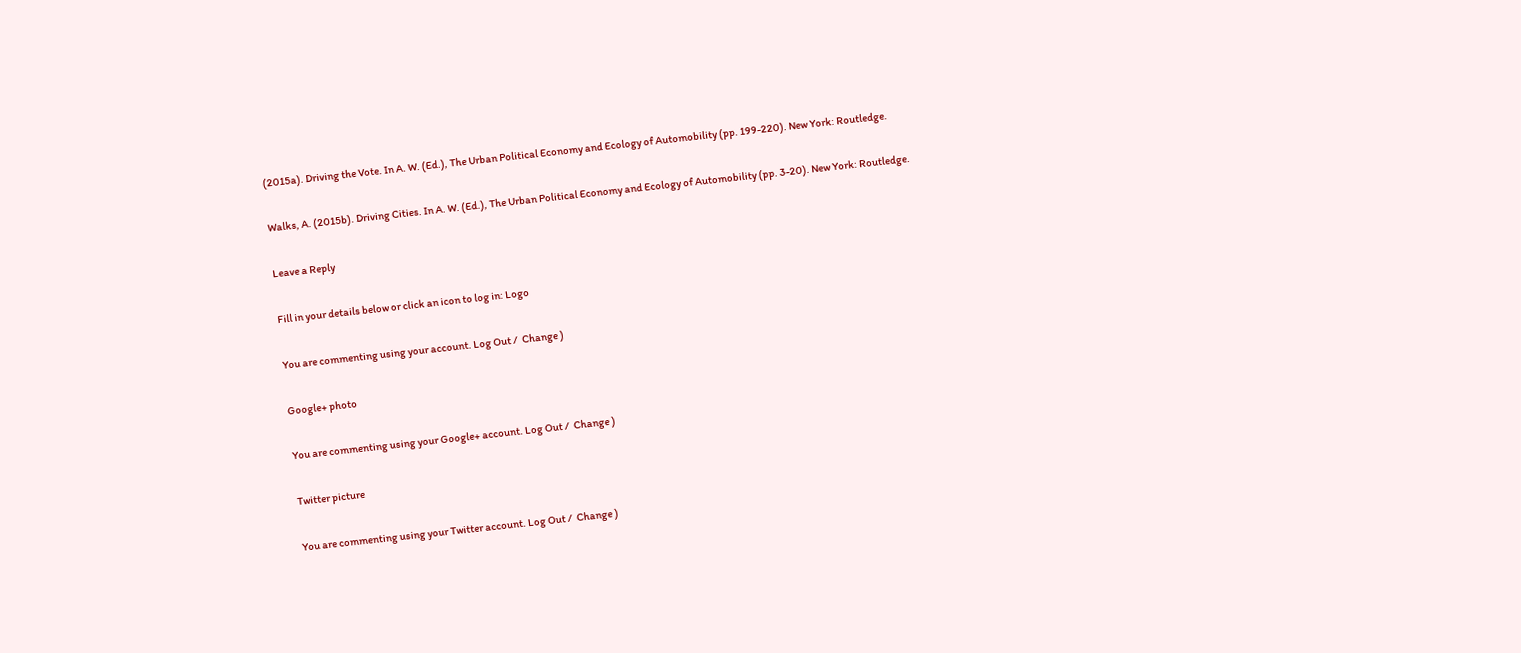(2015a). Driving the Vote. In A. W. (Ed.), The Urban Political Economy and Ecology of Automobility (pp. 199-220). New York: Routledge.

Walks, A. (2015b). Driving Cities. In A. W. (Ed.), The Urban Political Economy and Ecology of Automobility (pp. 3-20). New York: Routledge.

Leave a Reply

Fill in your details below or click an icon to log in: Logo

You are commenting using your account. Log Out /  Change )

Google+ photo

You are commenting using your Google+ account. Log Out /  Change )

Twitter picture

You are commenting using your Twitter account. Log Out /  Change )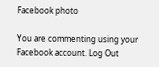Facebook photo

You are commenting using your Facebook account. Log Out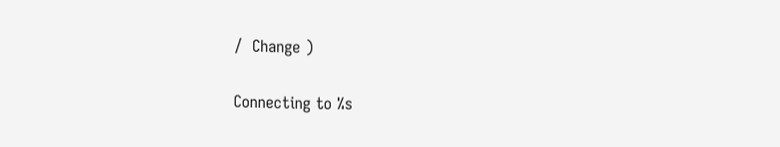/  Change )

Connecting to %s